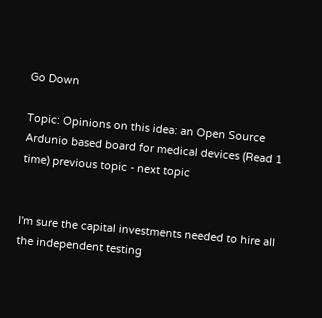Go Down

Topic: Opinions on this idea: an Open Source Ardunio based board for medical devices (Read 1 time) previous topic - next topic


I'm sure the capital investments needed to hire all the independent testing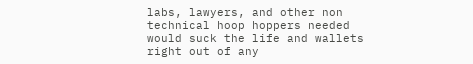labs, lawyers, and other non technical hoop hoppers needed would suck the life and wallets right out of any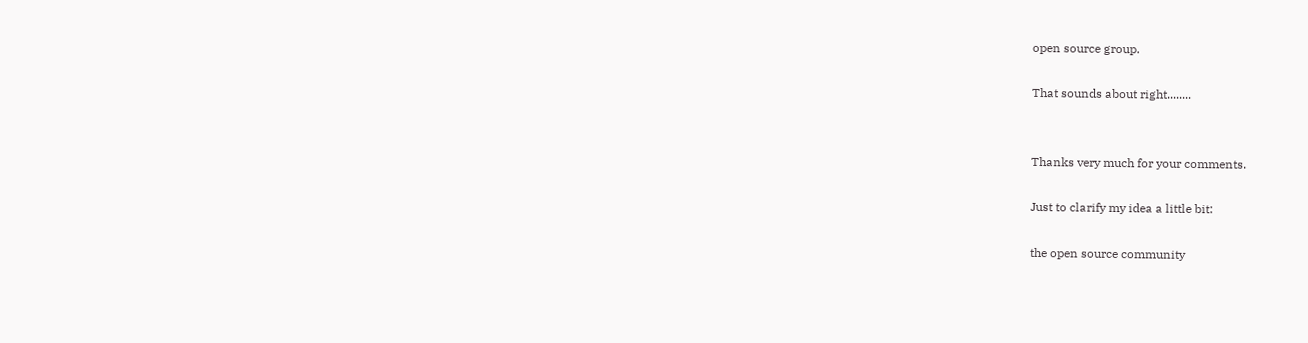open source group.

That sounds about right........


Thanks very much for your comments.

Just to clarify my idea a little bit:

the open source community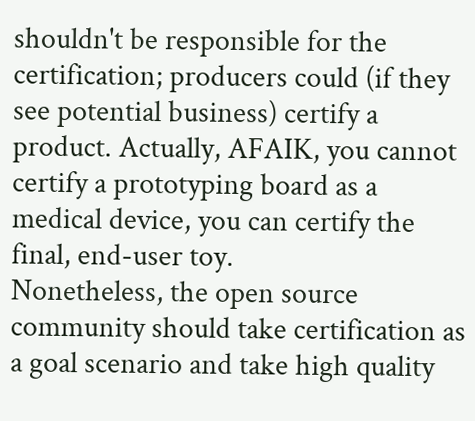shouldn't be responsible for the certification; producers could (if they see potential business) certify a product. Actually, AFAIK, you cannot certify a prototyping board as a medical device, you can certify the final, end-user toy.
Nonetheless, the open source community should take certification as a goal scenario and take high quality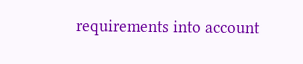requirements into account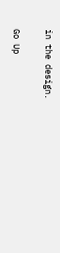in the design.

Go Up